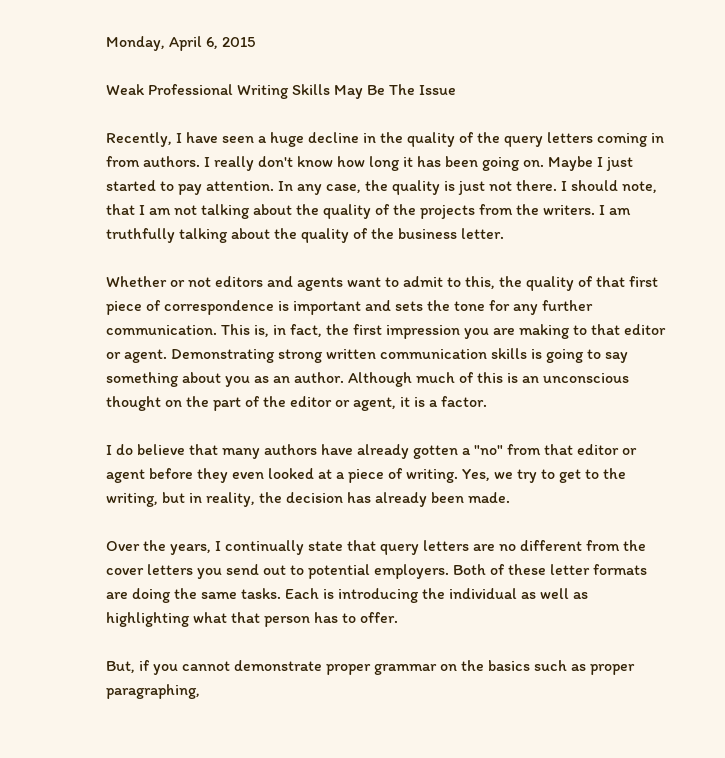Monday, April 6, 2015

Weak Professional Writing Skills May Be The Issue

Recently, I have seen a huge decline in the quality of the query letters coming in from authors. I really don't know how long it has been going on. Maybe I just started to pay attention. In any case, the quality is just not there. I should note, that I am not talking about the quality of the projects from the writers. I am truthfully talking about the quality of the business letter.

Whether or not editors and agents want to admit to this, the quality of that first piece of correspondence is important and sets the tone for any further communication. This is, in fact, the first impression you are making to that editor or agent. Demonstrating strong written communication skills is going to say something about you as an author. Although much of this is an unconscious thought on the part of the editor or agent, it is a factor.

I do believe that many authors have already gotten a "no" from that editor or agent before they even looked at a piece of writing. Yes, we try to get to the writing, but in reality, the decision has already been made.

Over the years, I continually state that query letters are no different from the cover letters you send out to potential employers. Both of these letter formats are doing the same tasks. Each is introducing the individual as well as highlighting what that person has to offer.

But, if you cannot demonstrate proper grammar on the basics such as proper paragraphing,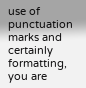use of punctuation marks and certainly formatting, you are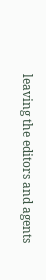leaving the editors and agents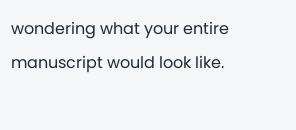wondering what your entire manuscript would look like.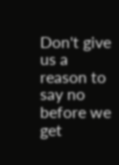Don't give us a reason to say no before we get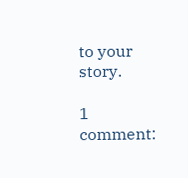to your story.

1 comment: